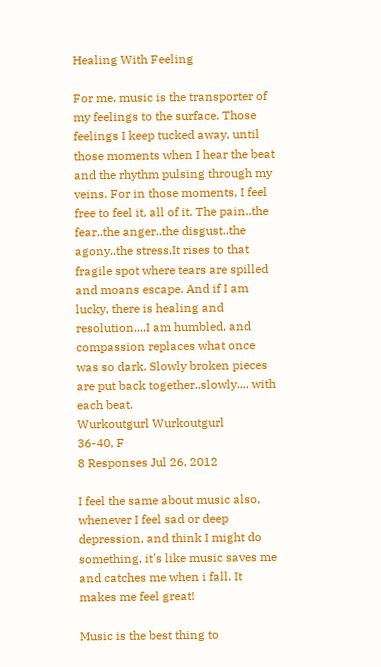Healing With Feeling

For me, music is the transporter of my feelings to the surface. Those feelings I keep tucked away, until those moments when I hear the beat and the rhythm pulsing through my veins. For in those moments, I feel free to feel it, all of it. The pain..the fear..the anger..the disgust..the agony..the stress.It rises to that fragile spot where tears are spilled and moans escape. And if I am lucky, there is healing and resolution....I am humbled, and compassion replaces what once was so dark. Slowly broken pieces are put back together..slowly.... with each beat.
Wurkoutgurl Wurkoutgurl
36-40, F
8 Responses Jul 26, 2012

I feel the same about music also, whenever I feel sad or deep depression, and think I might do something, it's like music saves me and catches me when i fall. It makes me feel great!

Music is the best thing to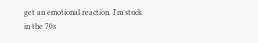get an emotional reaction. I'm stuck in the 70s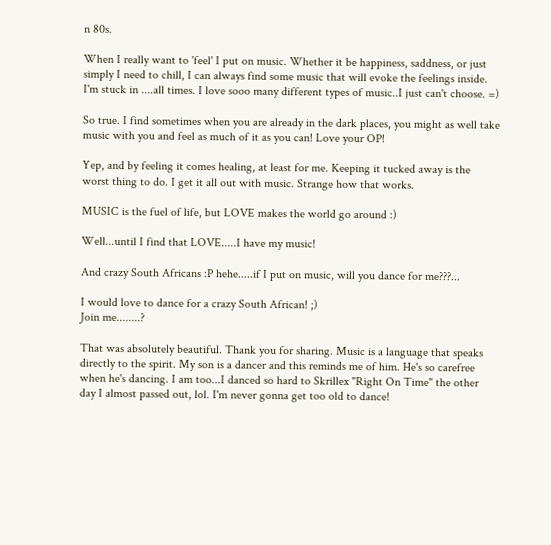n 80s.

When I really want to 'feel' I put on music. Whether it be happiness, saddness, or just simply I need to chill, I can always find some music that will evoke the feelings inside. I'm stuck in ....all times. I love sooo many different types of music..I just can't choose. =)

So true. I find sometimes when you are already in the dark places, you might as well take music with you and feel as much of it as you can! Love your OP!

Yep, and by feeling it comes healing, at least for me. Keeping it tucked away is the worst thing to do. I get it all out with music. Strange how that works.

MUSIC is the fuel of life, but LOVE makes the world go around :)

Well...until I find that LOVE.....I have my music!

And crazy South Africans :P hehe.....if I put on music, will you dance for me???...

I would love to dance for a crazy South African! ;)
Join me........?

That was absolutely beautiful. Thank you for sharing. Music is a language that speaks directly to the spirit. My son is a dancer and this reminds me of him. He's so carefree when he's dancing. I am too...I danced so hard to Skrillex "Right On Time" the other day I almost passed out, lol. I'm never gonna get too old to dance!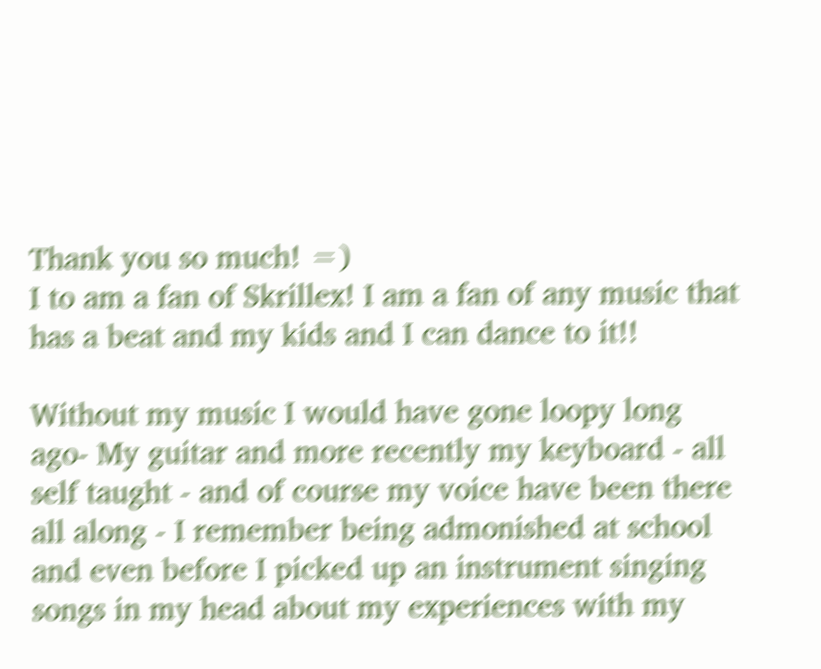Thank you so much! =)
I to am a fan of Skrillex! I am a fan of any music that has a beat and my kids and I can dance to it!!

Without my music I would have gone loopy long ago- My guitar and more recently my keyboard - all self taught - and of course my voice have been there all along - I remember being admonished at school and even before I picked up an instrument singing songs in my head about my experiences with my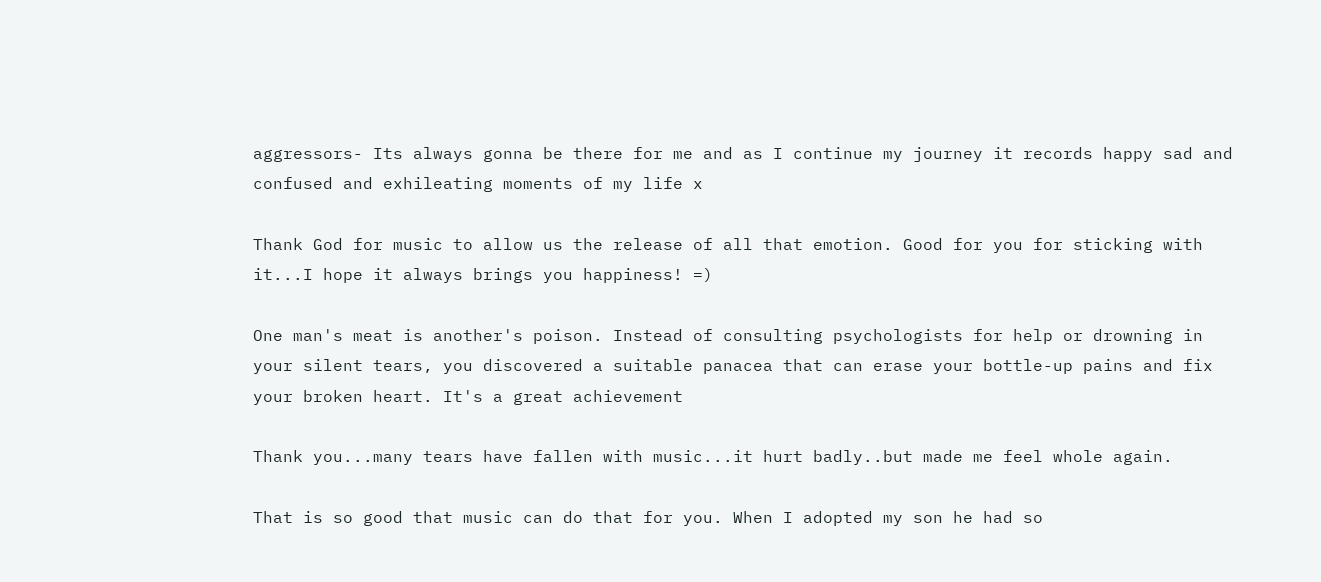aggressors- Its always gonna be there for me and as I continue my journey it records happy sad and confused and exhileating moments of my life x

Thank God for music to allow us the release of all that emotion. Good for you for sticking with it...I hope it always brings you happiness! =)

One man's meat is another's poison. Instead of consulting psychologists for help or drowning in your silent tears, you discovered a suitable panacea that can erase your bottle-up pains and fix your broken heart. It's a great achievement

Thank you...many tears have fallen with music...it hurt badly..but made me feel whole again.

That is so good that music can do that for you. When I adopted my son he had so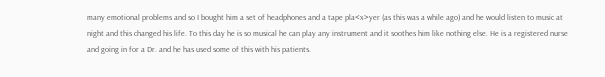many emotional problems and so I bought him a set of headphones and a tape pla<x>yer (as this was a while ago) and he would listen to music at night and this changed his life. To this day he is so musical he can play any instrument and it soothes him like nothing else. He is a registered nurse and going in for a Dr. and he has used some of this with his patients.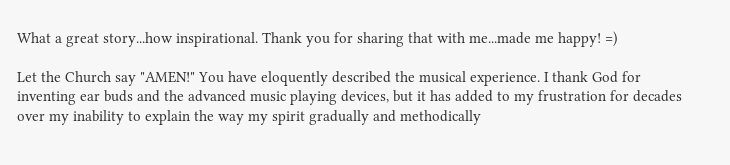What a great story...how inspirational. Thank you for sharing that with me...made me happy! =)

Let the Church say "AMEN!" You have eloquently described the musical experience. I thank God for inventing ear buds and the advanced music playing devices, but it has added to my frustration for decades over my inability to explain the way my spirit gradually and methodically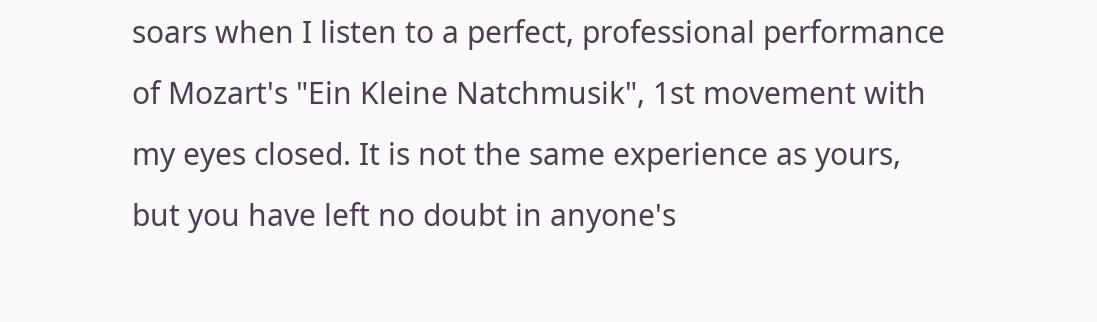soars when I listen to a perfect, professional performance of Mozart's "Ein Kleine Natchmusik", 1st movement with my eyes closed. It is not the same experience as yours, but you have left no doubt in anyone's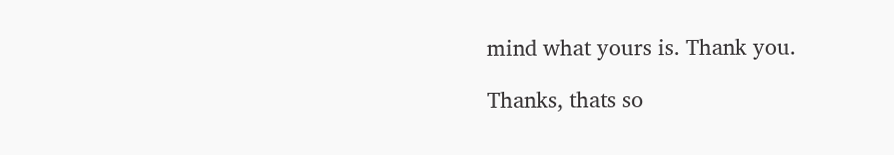mind what yours is. Thank you.

Thanks, thats so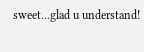sweet...glad u understand!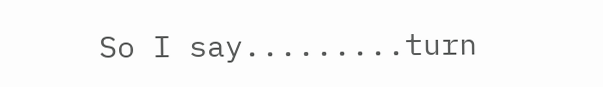So I say.........turn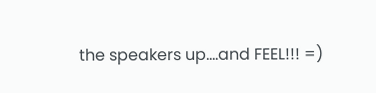the speakers up....and FEEL!!! =)